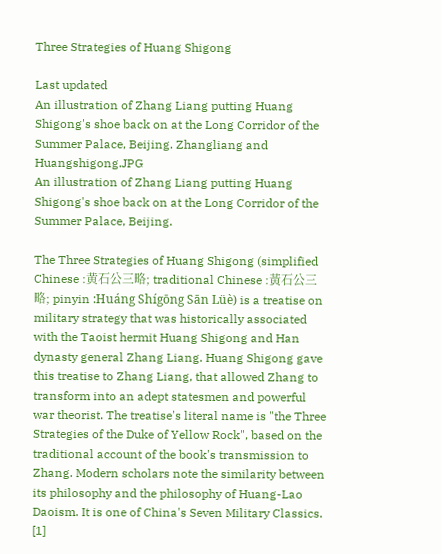Three Strategies of Huang Shigong

Last updated
An illustration of Zhang Liang putting Huang Shigong's shoe back on at the Long Corridor of the Summer Palace, Beijing. Zhangliang and Huangshigong.JPG
An illustration of Zhang Liang putting Huang Shigong's shoe back on at the Long Corridor of the Summer Palace, Beijing.

The Three Strategies of Huang Shigong (simplified Chinese :黄石公三略; traditional Chinese :黃石公三略; pinyin :Huáng Shígōng Sān Lüè) is a treatise on military strategy that was historically associated with the Taoist hermit Huang Shigong and Han dynasty general Zhang Liang. Huang Shigong gave this treatise to Zhang Liang, that allowed Zhang to transform into an adept statesmen and powerful war theorist. The treatise's literal name is "the Three Strategies of the Duke of Yellow Rock", based on the traditional account of the book's transmission to Zhang. Modern scholars note the similarity between its philosophy and the philosophy of Huang-Lao Daoism. It is one of China's Seven Military Classics. [1]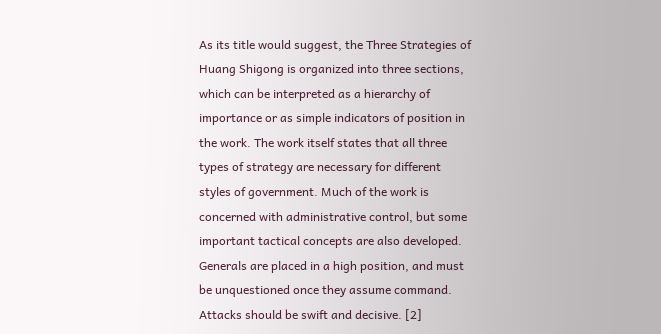As its title would suggest, the Three Strategies of Huang Shigong is organized into three sections, which can be interpreted as a hierarchy of importance or as simple indicators of position in the work. The work itself states that all three types of strategy are necessary for different styles of government. Much of the work is concerned with administrative control, but some important tactical concepts are also developed. Generals are placed in a high position, and must be unquestioned once they assume command. Attacks should be swift and decisive. [2]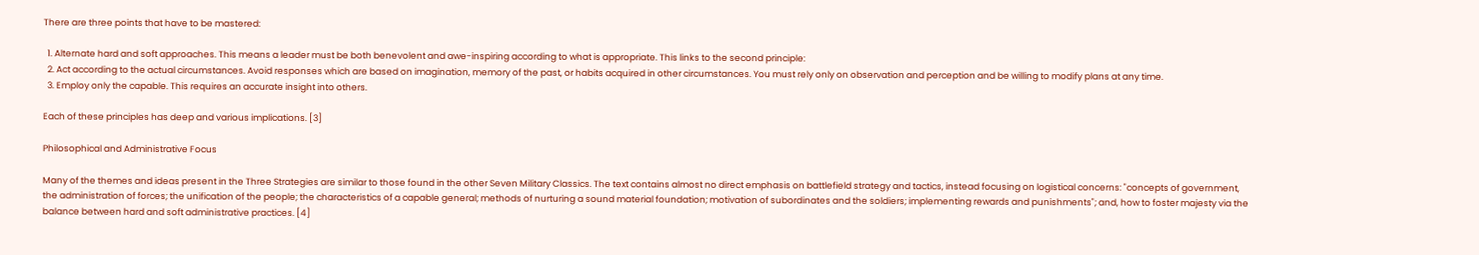There are three points that have to be mastered:

  1. Alternate hard and soft approaches. This means a leader must be both benevolent and awe-inspiring according to what is appropriate. This links to the second principle:
  2. Act according to the actual circumstances. Avoid responses which are based on imagination, memory of the past, or habits acquired in other circumstances. You must rely only on observation and perception and be willing to modify plans at any time.
  3. Employ only the capable. This requires an accurate insight into others.

Each of these principles has deep and various implications. [3]

Philosophical and Administrative Focus

Many of the themes and ideas present in the Three Strategies are similar to those found in the other Seven Military Classics. The text contains almost no direct emphasis on battlefield strategy and tactics, instead focusing on logistical concerns: "concepts of government, the administration of forces; the unification of the people; the characteristics of a capable general; methods of nurturing a sound material foundation; motivation of subordinates and the soldiers; implementing rewards and punishments"; and, how to foster majesty via the balance between hard and soft administrative practices. [4]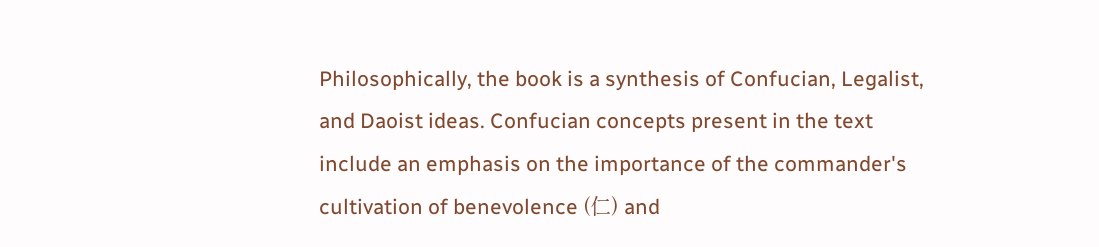Philosophically, the book is a synthesis of Confucian, Legalist, and Daoist ideas. Confucian concepts present in the text include an emphasis on the importance of the commander's cultivation of benevolence (仁) and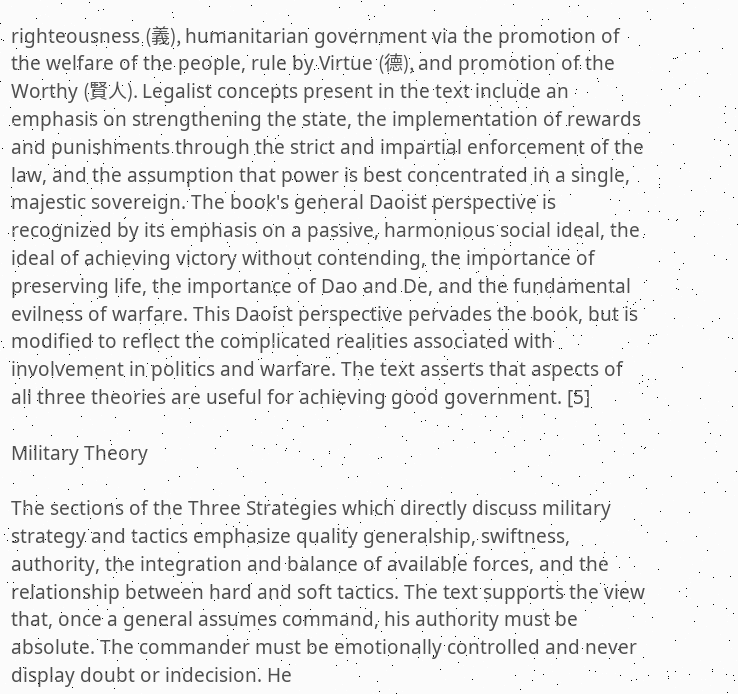righteousness (義), humanitarian government via the promotion of the welfare of the people, rule by Virtue (德), and promotion of the Worthy (賢人). Legalist concepts present in the text include an emphasis on strengthening the state, the implementation of rewards and punishments through the strict and impartial enforcement of the law, and the assumption that power is best concentrated in a single, majestic sovereign. The book's general Daoist perspective is recognized by its emphasis on a passive, harmonious social ideal, the ideal of achieving victory without contending, the importance of preserving life, the importance of Dao and De, and the fundamental evilness of warfare. This Daoist perspective pervades the book, but is modified to reflect the complicated realities associated with involvement in politics and warfare. The text asserts that aspects of all three theories are useful for achieving good government. [5]

Military Theory

The sections of the Three Strategies which directly discuss military strategy and tactics emphasize quality generalship, swiftness, authority, the integration and balance of available forces, and the relationship between hard and soft tactics. The text supports the view that, once a general assumes command, his authority must be absolute. The commander must be emotionally controlled and never display doubt or indecision. He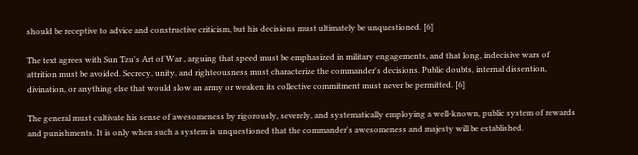should be receptive to advice and constructive criticism, but his decisions must ultimately be unquestioned. [6]

The text agrees with Sun Tzu's Art of War , arguing that speed must be emphasized in military engagements, and that long, indecisive wars of attrition must be avoided. Secrecy, unity, and righteousness must characterize the commander's decisions. Public doubts, internal dissention, divination, or anything else that would slow an army or weaken its collective commitment must never be permitted. [6]

The general must cultivate his sense of awesomeness by rigorously, severely, and systematically employing a well-known, public system of rewards and punishments. It is only when such a system is unquestioned that the commander's awesomeness and majesty will be established.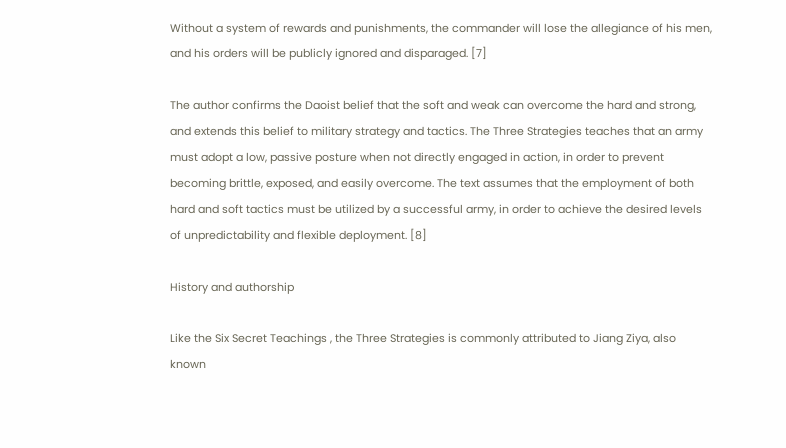Without a system of rewards and punishments, the commander will lose the allegiance of his men, and his orders will be publicly ignored and disparaged. [7]

The author confirms the Daoist belief that the soft and weak can overcome the hard and strong, and extends this belief to military strategy and tactics. The Three Strategies teaches that an army must adopt a low, passive posture when not directly engaged in action, in order to prevent becoming brittle, exposed, and easily overcome. The text assumes that the employment of both hard and soft tactics must be utilized by a successful army, in order to achieve the desired levels of unpredictability and flexible deployment. [8]

History and authorship

Like the Six Secret Teachings , the Three Strategies is commonly attributed to Jiang Ziya, also known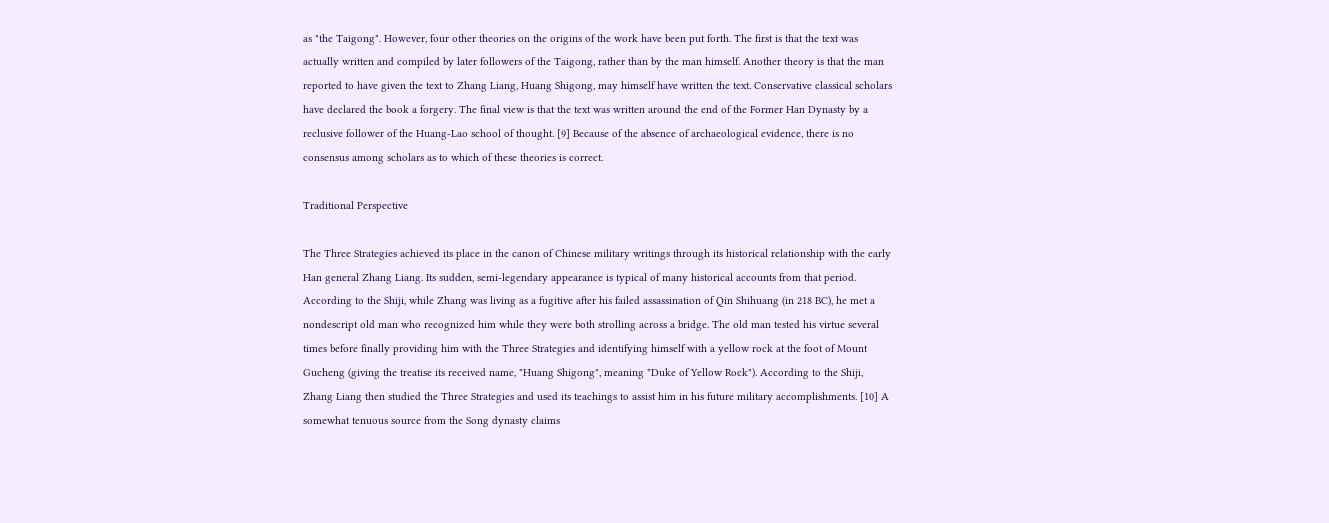as "the Taigong". However, four other theories on the origins of the work have been put forth. The first is that the text was actually written and compiled by later followers of the Taigong, rather than by the man himself. Another theory is that the man reported to have given the text to Zhang Liang, Huang Shigong, may himself have written the text. Conservative classical scholars have declared the book a forgery. The final view is that the text was written around the end of the Former Han Dynasty by a reclusive follower of the Huang-Lao school of thought. [9] Because of the absence of archaeological evidence, there is no consensus among scholars as to which of these theories is correct.

Traditional Perspective

The Three Strategies achieved its place in the canon of Chinese military writings through its historical relationship with the early Han general Zhang Liang. Its sudden, semi-legendary appearance is typical of many historical accounts from that period. According to the Shiji, while Zhang was living as a fugitive after his failed assassination of Qin Shihuang (in 218 BC), he met a nondescript old man who recognized him while they were both strolling across a bridge. The old man tested his virtue several times before finally providing him with the Three Strategies and identifying himself with a yellow rock at the foot of Mount Gucheng (giving the treatise its received name, "Huang Shigong", meaning "Duke of Yellow Rock"). According to the Shiji, Zhang Liang then studied the Three Strategies and used its teachings to assist him in his future military accomplishments. [10] A somewhat tenuous source from the Song dynasty claims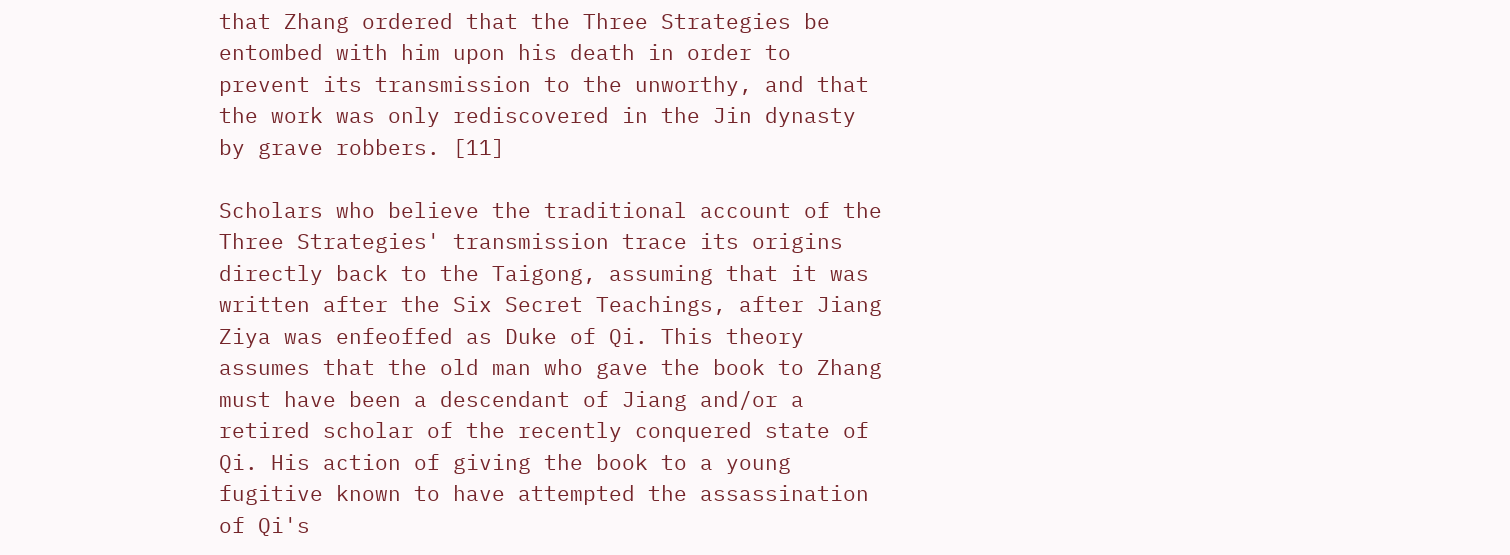that Zhang ordered that the Three Strategies be entombed with him upon his death in order to prevent its transmission to the unworthy, and that the work was only rediscovered in the Jin dynasty by grave robbers. [11]

Scholars who believe the traditional account of the Three Strategies' transmission trace its origins directly back to the Taigong, assuming that it was written after the Six Secret Teachings, after Jiang Ziya was enfeoffed as Duke of Qi. This theory assumes that the old man who gave the book to Zhang must have been a descendant of Jiang and/or a retired scholar of the recently conquered state of Qi. His action of giving the book to a young fugitive known to have attempted the assassination of Qi's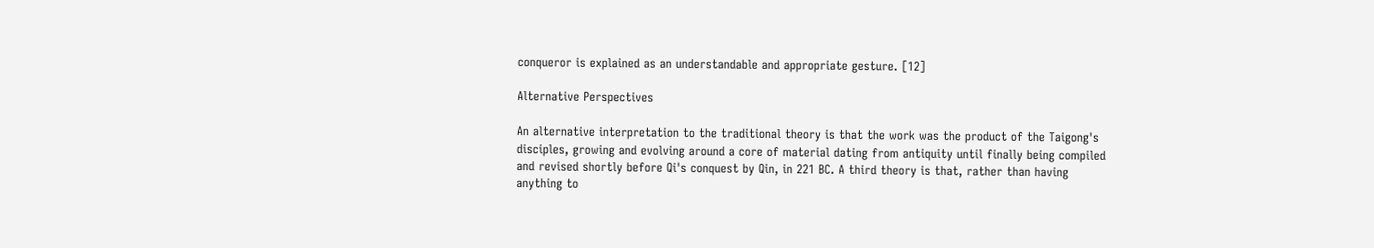conqueror is explained as an understandable and appropriate gesture. [12]

Alternative Perspectives

An alternative interpretation to the traditional theory is that the work was the product of the Taigong's disciples, growing and evolving around a core of material dating from antiquity until finally being compiled and revised shortly before Qi's conquest by Qin, in 221 BC. A third theory is that, rather than having anything to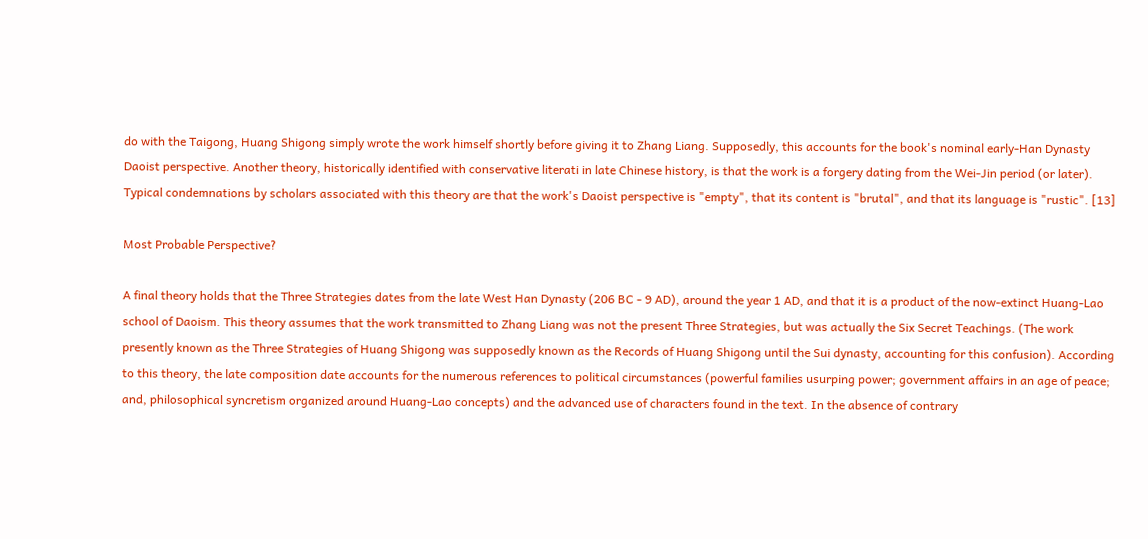do with the Taigong, Huang Shigong simply wrote the work himself shortly before giving it to Zhang Liang. Supposedly, this accounts for the book's nominal early-Han Dynasty Daoist perspective. Another theory, historically identified with conservative literati in late Chinese history, is that the work is a forgery dating from the Wei-Jin period (or later). Typical condemnations by scholars associated with this theory are that the work's Daoist perspective is "empty", that its content is "brutal", and that its language is "rustic". [13]

Most Probable Perspective?

A final theory holds that the Three Strategies dates from the late West Han Dynasty (206 BC - 9 AD), around the year 1 AD, and that it is a product of the now-extinct Huang-Lao school of Daoism. This theory assumes that the work transmitted to Zhang Liang was not the present Three Strategies, but was actually the Six Secret Teachings. (The work presently known as the Three Strategies of Huang Shigong was supposedly known as the Records of Huang Shigong until the Sui dynasty, accounting for this confusion). According to this theory, the late composition date accounts for the numerous references to political circumstances (powerful families usurping power; government affairs in an age of peace; and, philosophical syncretism organized around Huang-Lao concepts) and the advanced use of characters found in the text. In the absence of contrary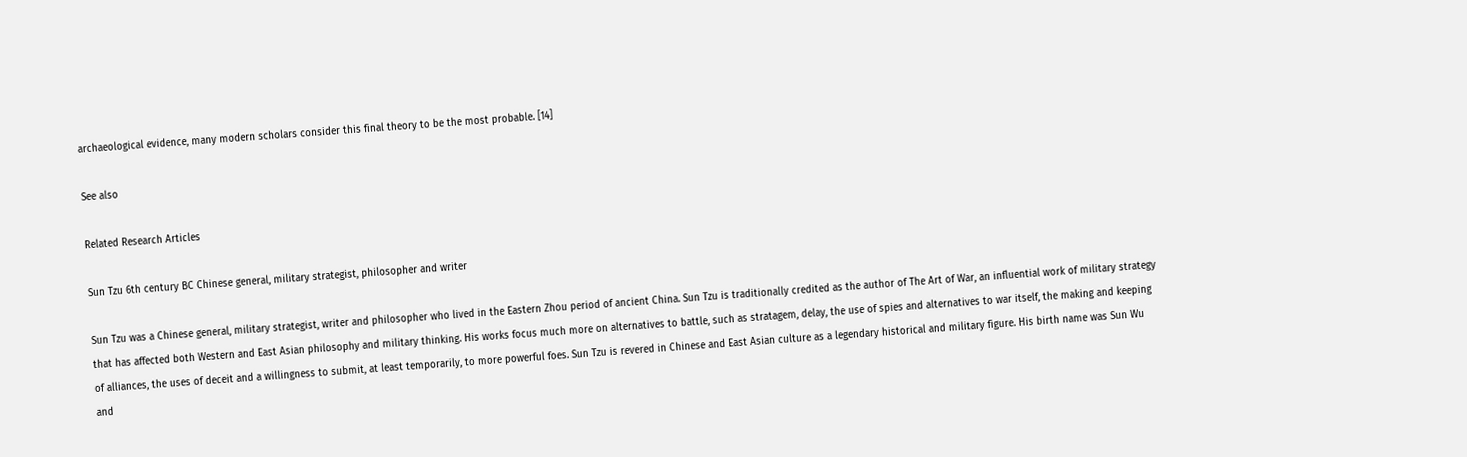archaeological evidence, many modern scholars consider this final theory to be the most probable. [14]

See also

Related Research Articles

Sun Tzu 6th century BC Chinese general, military strategist, philosopher and writer

Sun Tzu was a Chinese general, military strategist, writer and philosopher who lived in the Eastern Zhou period of ancient China. Sun Tzu is traditionally credited as the author of The Art of War, an influential work of military strategy that has affected both Western and East Asian philosophy and military thinking. His works focus much more on alternatives to battle, such as stratagem, delay, the use of spies and alternatives to war itself, the making and keeping of alliances, the uses of deceit and a willingness to submit, at least temporarily, to more powerful foes. Sun Tzu is revered in Chinese and East Asian culture as a legendary historical and military figure. His birth name was Sun Wu and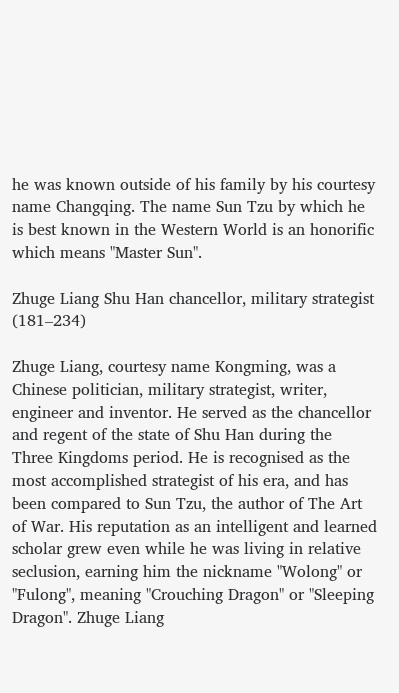he was known outside of his family by his courtesy name Changqing. The name Sun Tzu by which he is best known in the Western World is an honorific which means "Master Sun".

Zhuge Liang Shu Han chancellor, military strategist (181–234)

Zhuge Liang, courtesy name Kongming, was a Chinese politician, military strategist, writer, engineer and inventor. He served as the chancellor and regent of the state of Shu Han during the Three Kingdoms period. He is recognised as the most accomplished strategist of his era, and has been compared to Sun Tzu, the author of The Art of War. His reputation as an intelligent and learned scholar grew even while he was living in relative seclusion, earning him the nickname "Wolong" or "Fulong", meaning "Crouching Dragon" or "Sleeping Dragon". Zhuge Liang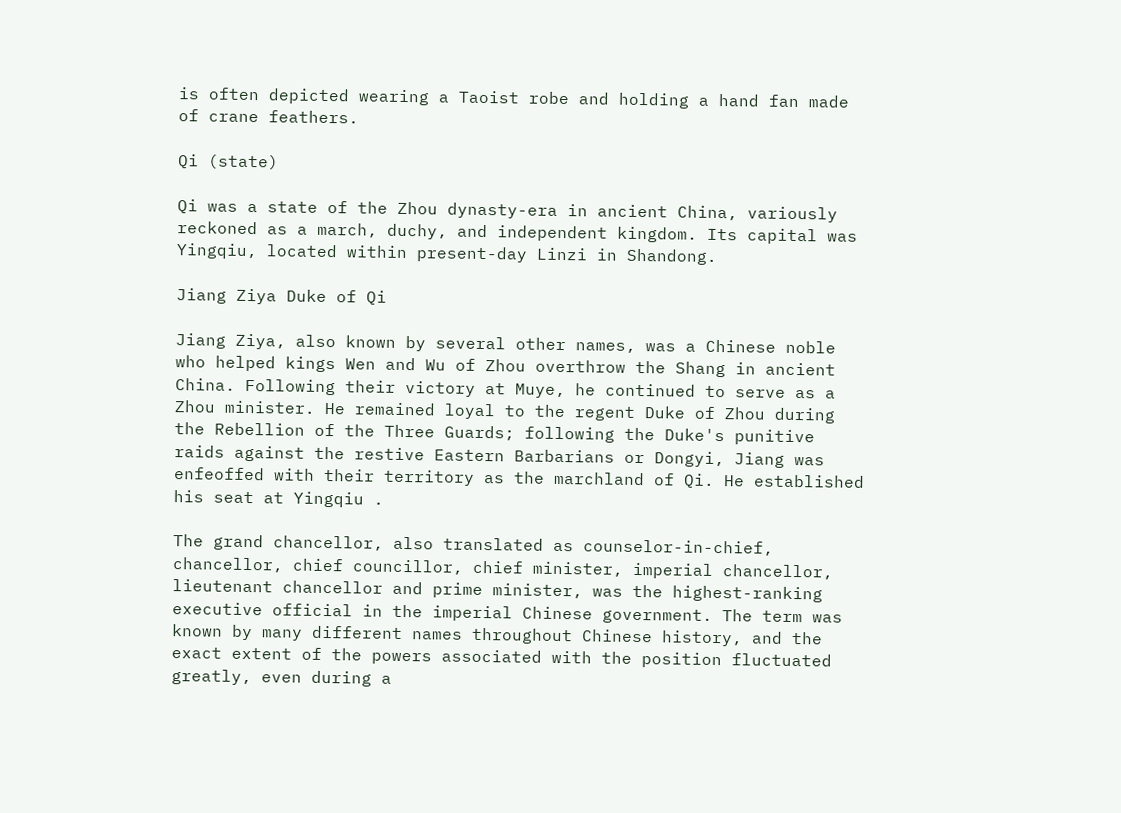is often depicted wearing a Taoist robe and holding a hand fan made of crane feathers.

Qi (state)

Qi was a state of the Zhou dynasty-era in ancient China, variously reckoned as a march, duchy, and independent kingdom. Its capital was Yingqiu, located within present-day Linzi in Shandong.

Jiang Ziya Duke of Qi

Jiang Ziya, also known by several other names, was a Chinese noble who helped kings Wen and Wu of Zhou overthrow the Shang in ancient China. Following their victory at Muye, he continued to serve as a Zhou minister. He remained loyal to the regent Duke of Zhou during the Rebellion of the Three Guards; following the Duke's punitive raids against the restive Eastern Barbarians or Dongyi, Jiang was enfeoffed with their territory as the marchland of Qi. He established his seat at Yingqiu .

The grand chancellor, also translated as counselor-in-chief, chancellor, chief councillor, chief minister, imperial chancellor, lieutenant chancellor and prime minister, was the highest-ranking executive official in the imperial Chinese government. The term was known by many different names throughout Chinese history, and the exact extent of the powers associated with the position fluctuated greatly, even during a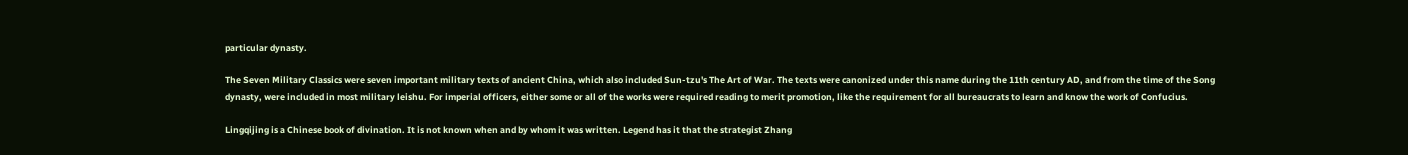particular dynasty.

The Seven Military Classics were seven important military texts of ancient China, which also included Sun-tzu's The Art of War. The texts were canonized under this name during the 11th century AD, and from the time of the Song dynasty, were included in most military leishu. For imperial officers, either some or all of the works were required reading to merit promotion, like the requirement for all bureaucrats to learn and know the work of Confucius.

Lingqijing is a Chinese book of divination. It is not known when and by whom it was written. Legend has it that the strategist Zhang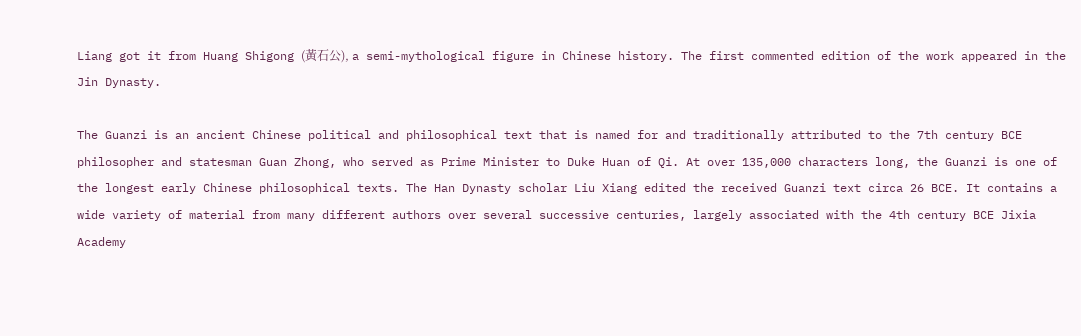Liang got it from Huang Shigong (黃石公), a semi-mythological figure in Chinese history. The first commented edition of the work appeared in the Jin Dynasty.

The Guanzi is an ancient Chinese political and philosophical text that is named for and traditionally attributed to the 7th century BCE philosopher and statesman Guan Zhong, who served as Prime Minister to Duke Huan of Qi. At over 135,000 characters long, the Guanzi is one of the longest early Chinese philosophical texts. The Han Dynasty scholar Liu Xiang edited the received Guanzi text circa 26 BCE. It contains a wide variety of material from many different authors over several successive centuries, largely associated with the 4th century BCE Jixia Academy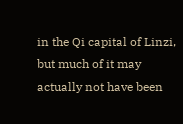in the Qi capital of Linzi, but much of it may actually not have been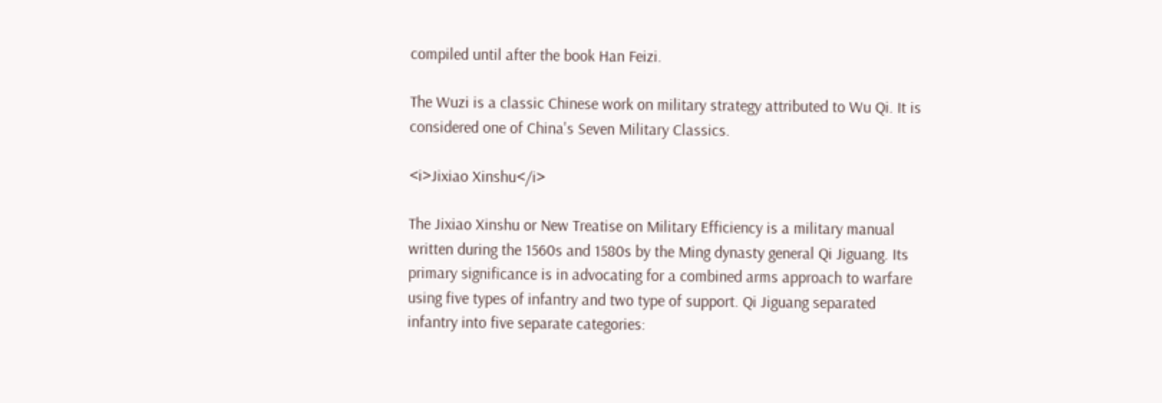compiled until after the book Han Feizi.

The Wuzi is a classic Chinese work on military strategy attributed to Wu Qi. It is considered one of China's Seven Military Classics.

<i>Jixiao Xinshu</i>

The Jixiao Xinshu or New Treatise on Military Efficiency is a military manual written during the 1560s and 1580s by the Ming dynasty general Qi Jiguang. Its primary significance is in advocating for a combined arms approach to warfare using five types of infantry and two type of support. Qi Jiguang separated infantry into five separate categories: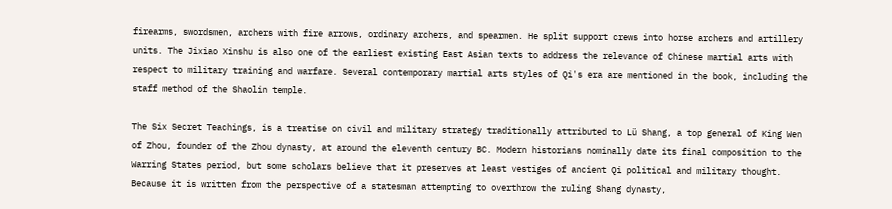firearms, swordsmen, archers with fire arrows, ordinary archers, and spearmen. He split support crews into horse archers and artillery units. The Jixiao Xinshu is also one of the earliest existing East Asian texts to address the relevance of Chinese martial arts with respect to military training and warfare. Several contemporary martial arts styles of Qi's era are mentioned in the book, including the staff method of the Shaolin temple.

The Six Secret Teachings, is a treatise on civil and military strategy traditionally attributed to Lü Shang, a top general of King Wen of Zhou, founder of the Zhou dynasty, at around the eleventh century BC. Modern historians nominally date its final composition to the Warring States period, but some scholars believe that it preserves at least vestiges of ancient Qi political and military thought. Because it is written from the perspective of a statesman attempting to overthrow the ruling Shang dynasty,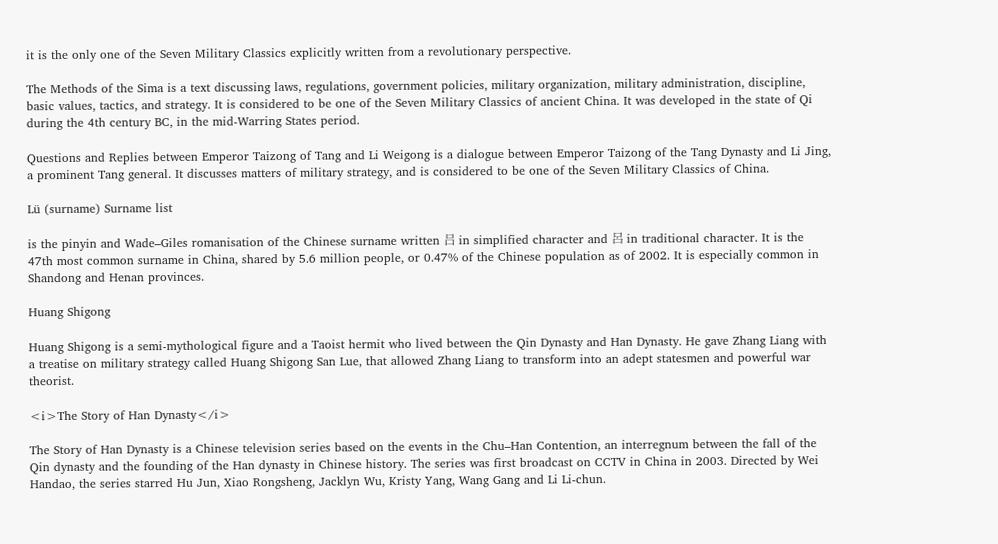it is the only one of the Seven Military Classics explicitly written from a revolutionary perspective.

The Methods of the Sima is a text discussing laws, regulations, government policies, military organization, military administration, discipline, basic values, tactics, and strategy. It is considered to be one of the Seven Military Classics of ancient China. It was developed in the state of Qi during the 4th century BC, in the mid-Warring States period.

Questions and Replies between Emperor Taizong of Tang and Li Weigong is a dialogue between Emperor Taizong of the Tang Dynasty and Li Jing, a prominent Tang general. It discusses matters of military strategy, and is considered to be one of the Seven Military Classics of China.

Lü (surname) Surname list

is the pinyin and Wade–Giles romanisation of the Chinese surname written 吕 in simplified character and 呂 in traditional character. It is the 47th most common surname in China, shared by 5.6 million people, or 0.47% of the Chinese population as of 2002. It is especially common in Shandong and Henan provinces.

Huang Shigong

Huang Shigong is a semi-mythological figure and a Taoist hermit who lived between the Qin Dynasty and Han Dynasty. He gave Zhang Liang with a treatise on military strategy called Huang Shigong San Lue, that allowed Zhang Liang to transform into an adept statesmen and powerful war theorist.

<i>The Story of Han Dynasty</i>

The Story of Han Dynasty is a Chinese television series based on the events in the Chu–Han Contention, an interregnum between the fall of the Qin dynasty and the founding of the Han dynasty in Chinese history. The series was first broadcast on CCTV in China in 2003. Directed by Wei Handao, the series starred Hu Jun, Xiao Rongsheng, Jacklyn Wu, Kristy Yang, Wang Gang and Li Li-chun.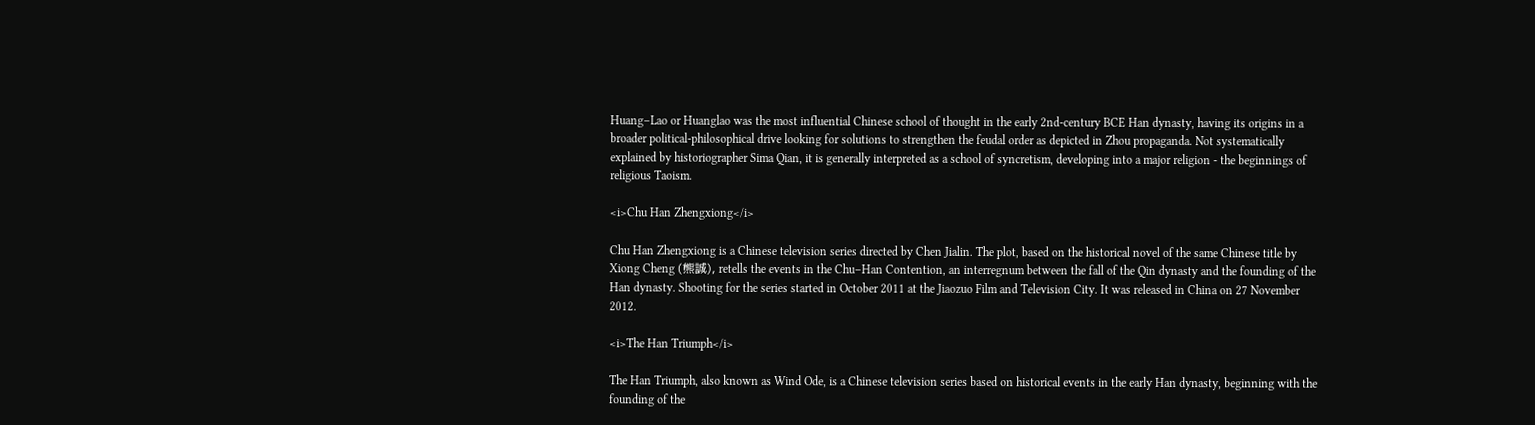Huang–Lao or Huanglao was the most influential Chinese school of thought in the early 2nd-century BCE Han dynasty, having its origins in a broader political-philosophical drive looking for solutions to strengthen the feudal order as depicted in Zhou propaganda. Not systematically explained by historiographer Sima Qian, it is generally interpreted as a school of syncretism, developing into a major religion - the beginnings of religious Taoism.

<i>Chu Han Zhengxiong</i>

Chu Han Zhengxiong is a Chinese television series directed by Chen Jialin. The plot, based on the historical novel of the same Chinese title by Xiong Cheng (熊誠), retells the events in the Chu–Han Contention, an interregnum between the fall of the Qin dynasty and the founding of the Han dynasty. Shooting for the series started in October 2011 at the Jiaozuo Film and Television City. It was released in China on 27 November 2012.

<i>The Han Triumph</i>

The Han Triumph, also known as Wind Ode, is a Chinese television series based on historical events in the early Han dynasty, beginning with the founding of the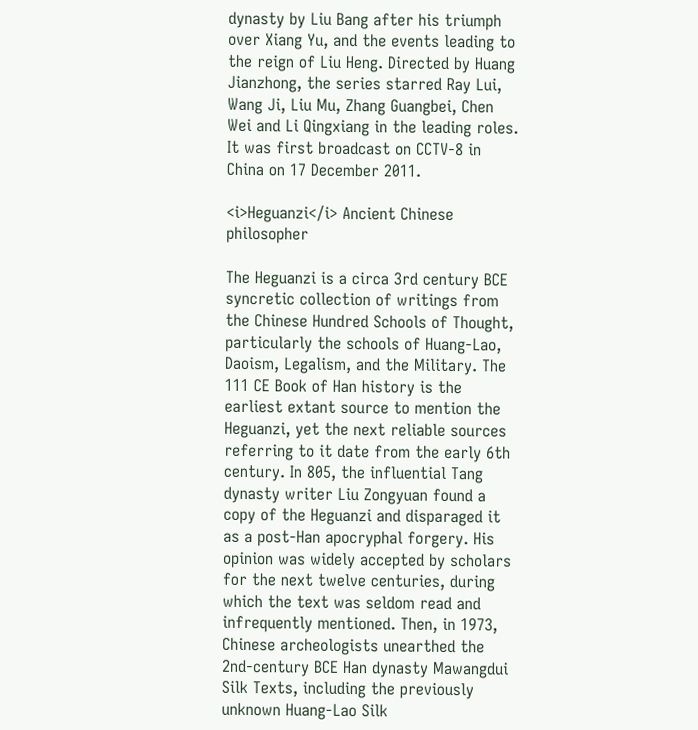dynasty by Liu Bang after his triumph over Xiang Yu, and the events leading to the reign of Liu Heng. Directed by Huang Jianzhong, the series starred Ray Lui, Wang Ji, Liu Mu, Zhang Guangbei, Chen Wei and Li Qingxiang in the leading roles. It was first broadcast on CCTV-8 in China on 17 December 2011.

<i>Heguanzi</i> Ancient Chinese philosopher

The Heguanzi is a circa 3rd century BCE syncretic collection of writings from the Chinese Hundred Schools of Thought, particularly the schools of Huang-Lao, Daoism, Legalism, and the Military. The 111 CE Book of Han history is the earliest extant source to mention the Heguanzi, yet the next reliable sources referring to it date from the early 6th century. In 805, the influential Tang dynasty writer Liu Zongyuan found a copy of the Heguanzi and disparaged it as a post-Han apocryphal forgery. His opinion was widely accepted by scholars for the next twelve centuries, during which the text was seldom read and infrequently mentioned. Then, in 1973, Chinese archeologists unearthed the 2nd-century BCE Han dynasty Mawangdui Silk Texts, including the previously unknown Huang-Lao Silk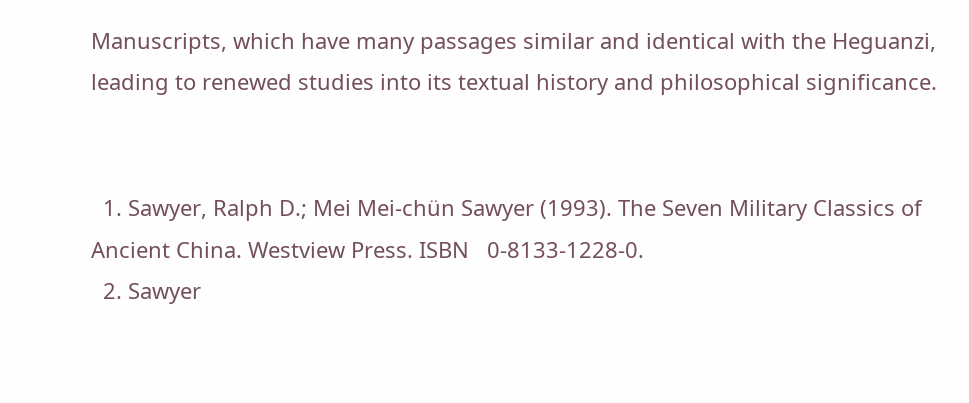Manuscripts, which have many passages similar and identical with the Heguanzi, leading to renewed studies into its textual history and philosophical significance.


  1. Sawyer, Ralph D.; Mei Mei-chün Sawyer (1993). The Seven Military Classics of Ancient China. Westview Press. ISBN   0-8133-1228-0.
  2. Sawyer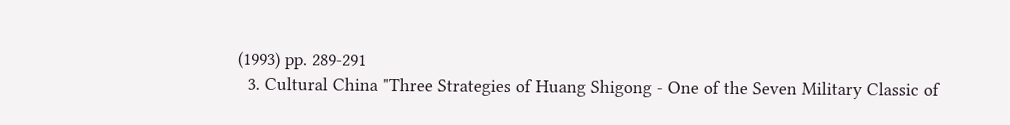(1993) pp. 289-291
  3. Cultural China "Three Strategies of Huang Shigong - One of the Seven Military Classic of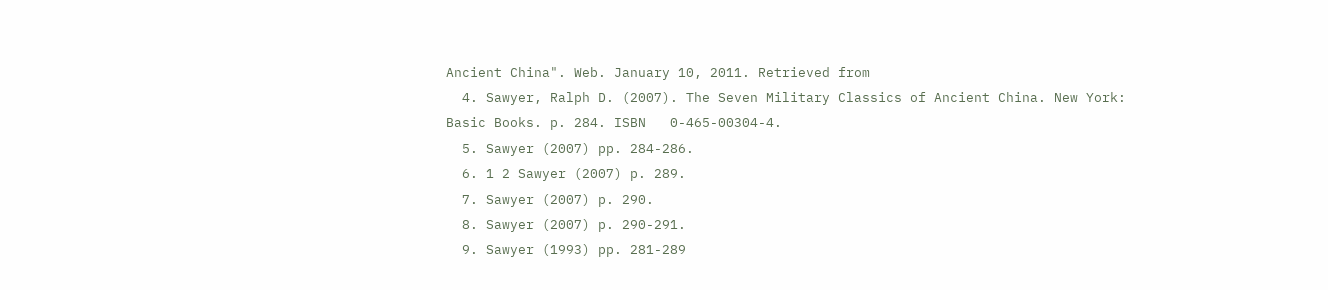Ancient China". Web. January 10, 2011. Retrieved from
  4. Sawyer, Ralph D. (2007). The Seven Military Classics of Ancient China. New York: Basic Books. p. 284. ISBN   0-465-00304-4.
  5. Sawyer (2007) pp. 284-286.
  6. 1 2 Sawyer (2007) p. 289.
  7. Sawyer (2007) p. 290.
  8. Sawyer (2007) p. 290-291.
  9. Sawyer (1993) pp. 281-289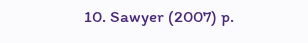10. Sawyer (2007) p.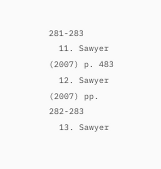281-283
  11. Sawyer (2007) p. 483
  12. Sawyer (2007) pp. 282-283
  13. Sawyer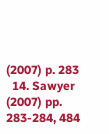(2007) p. 283
  14. Sawyer (2007) pp. 283-284, 484